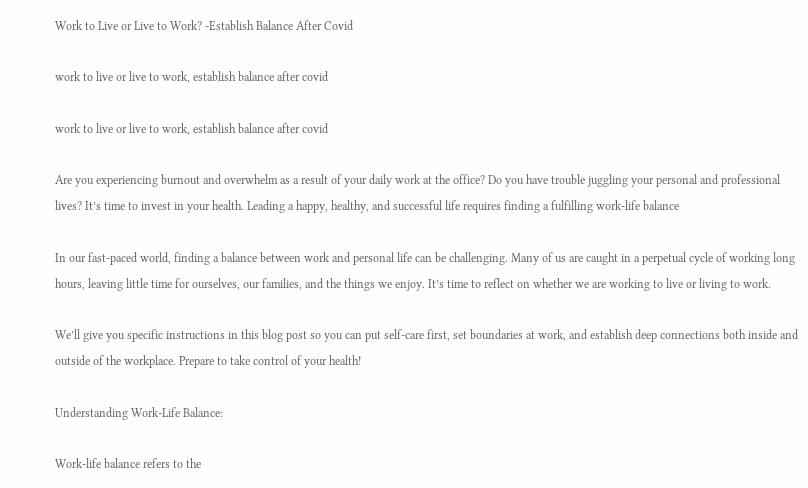Work to Live or Live to Work? -Establish Balance After Covid

work to live or live to work, establish balance after covid

work to live or live to work, establish balance after covid

Are you experiencing burnout and overwhelm as a result of your daily work at the office? Do you have trouble juggling your personal and professional lives? It’s time to invest in your health. Leading a happy, healthy, and successful life requires finding a fulfilling work-life balance

In our fast-paced world, finding a balance between work and personal life can be challenging. Many of us are caught in a perpetual cycle of working long hours, leaving little time for ourselves, our families, and the things we enjoy. It’s time to reflect on whether we are working to live or living to work.

We’ll give you specific instructions in this blog post so you can put self-care first, set boundaries at work, and establish deep connections both inside and outside of the workplace. Prepare to take control of your health!

Understanding Work-Life Balance:

Work-life balance refers to the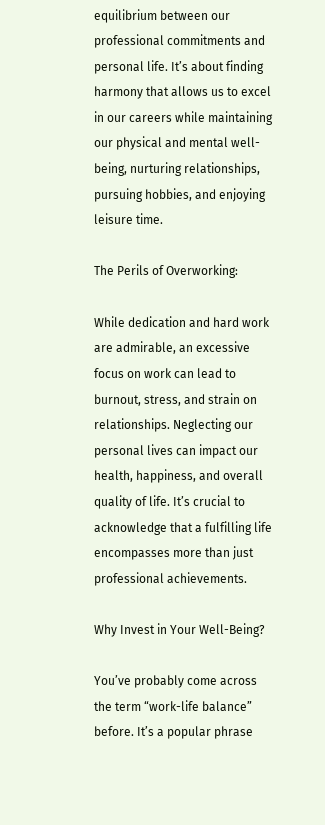equilibrium between our professional commitments and personal life. It’s about finding harmony that allows us to excel in our careers while maintaining our physical and mental well-being, nurturing relationships, pursuing hobbies, and enjoying leisure time.

The Perils of Overworking:

While dedication and hard work are admirable, an excessive focus on work can lead to burnout, stress, and strain on relationships. Neglecting our personal lives can impact our health, happiness, and overall quality of life. It’s crucial to acknowledge that a fulfilling life encompasses more than just professional achievements.

Why Invest in Your Well-Being?

You’ve probably come across the term “work-life balance” before. It’s a popular phrase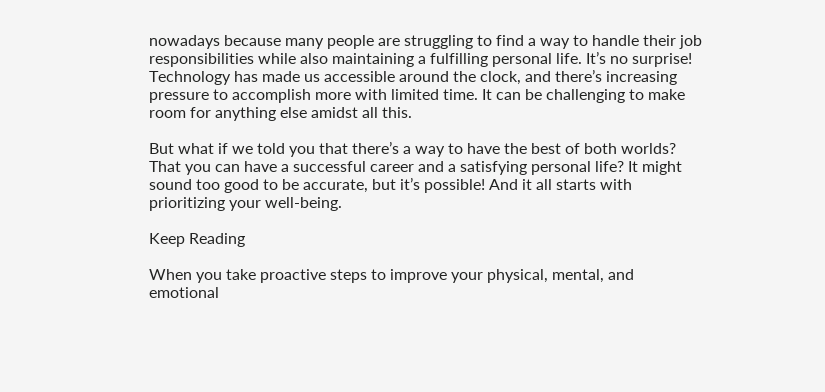nowadays because many people are struggling to find a way to handle their job responsibilities while also maintaining a fulfilling personal life. It’s no surprise! Technology has made us accessible around the clock, and there’s increasing pressure to accomplish more with limited time. It can be challenging to make room for anything else amidst all this.

But what if we told you that there’s a way to have the best of both worlds? That you can have a successful career and a satisfying personal life? It might sound too good to be accurate, but it’s possible! And it all starts with prioritizing your well-being.

Keep Reading

When you take proactive steps to improve your physical, mental, and emotional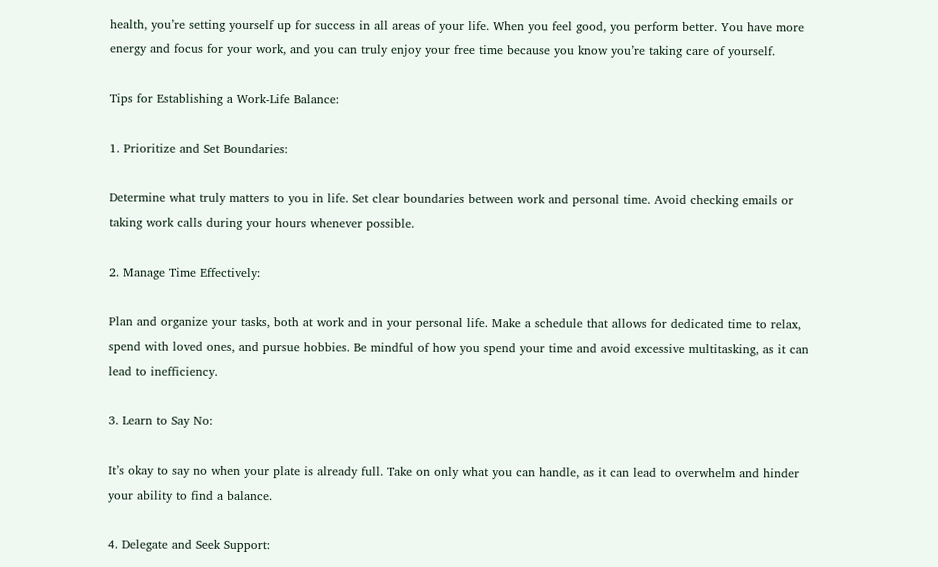health, you’re setting yourself up for success in all areas of your life. When you feel good, you perform better. You have more energy and focus for your work, and you can truly enjoy your free time because you know you’re taking care of yourself.

Tips for Establishing a Work-Life Balance:

1. Prioritize and Set Boundaries:

Determine what truly matters to you in life. Set clear boundaries between work and personal time. Avoid checking emails or taking work calls during your hours whenever possible.

2. Manage Time Effectively:

Plan and organize your tasks, both at work and in your personal life. Make a schedule that allows for dedicated time to relax, spend with loved ones, and pursue hobbies. Be mindful of how you spend your time and avoid excessive multitasking, as it can lead to inefficiency.

3. Learn to Say No:

It’s okay to say no when your plate is already full. Take on only what you can handle, as it can lead to overwhelm and hinder your ability to find a balance.

4. Delegate and Seek Support: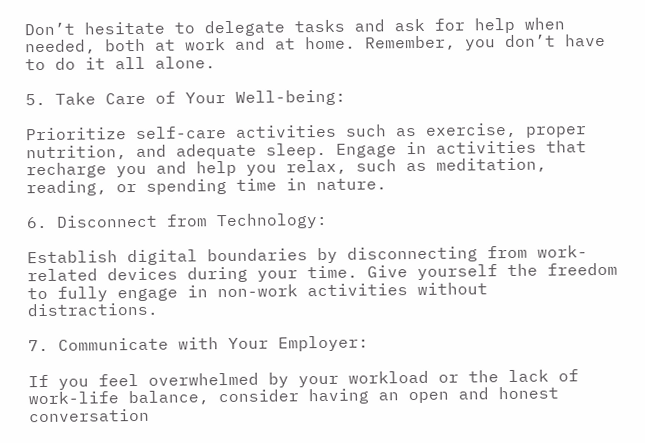Don’t hesitate to delegate tasks and ask for help when needed, both at work and at home. Remember, you don’t have to do it all alone.

5. Take Care of Your Well-being:

Prioritize self-care activities such as exercise, proper nutrition, and adequate sleep. Engage in activities that recharge you and help you relax, such as meditation, reading, or spending time in nature.

6. Disconnect from Technology:

Establish digital boundaries by disconnecting from work-related devices during your time. Give yourself the freedom to fully engage in non-work activities without distractions.

7. Communicate with Your Employer:

If you feel overwhelmed by your workload or the lack of work-life balance, consider having an open and honest conversation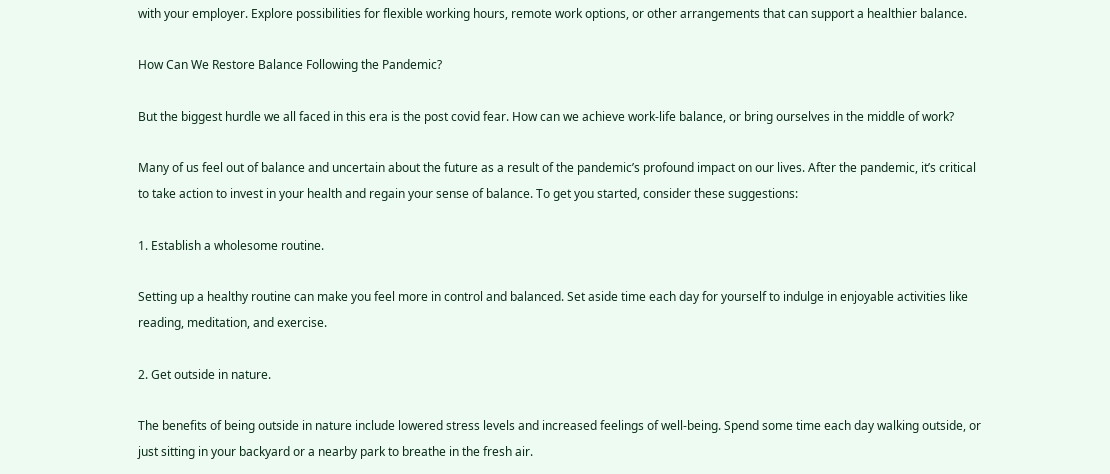with your employer. Explore possibilities for flexible working hours, remote work options, or other arrangements that can support a healthier balance.

How Can We Restore Balance Following the Pandemic?

But the biggest hurdle we all faced in this era is the post covid fear. How can we achieve work-life balance, or bring ourselves in the middle of work?

Many of us feel out of balance and uncertain about the future as a result of the pandemic’s profound impact on our lives. After the pandemic, it’s critical to take action to invest in your health and regain your sense of balance. To get you started, consider these suggestions:

1. Establish a wholesome routine.

Setting up a healthy routine can make you feel more in control and balanced. Set aside time each day for yourself to indulge in enjoyable activities like reading, meditation, and exercise.

2. Get outside in nature.

The benefits of being outside in nature include lowered stress levels and increased feelings of well-being. Spend some time each day walking outside, or just sitting in your backyard or a nearby park to breathe in the fresh air.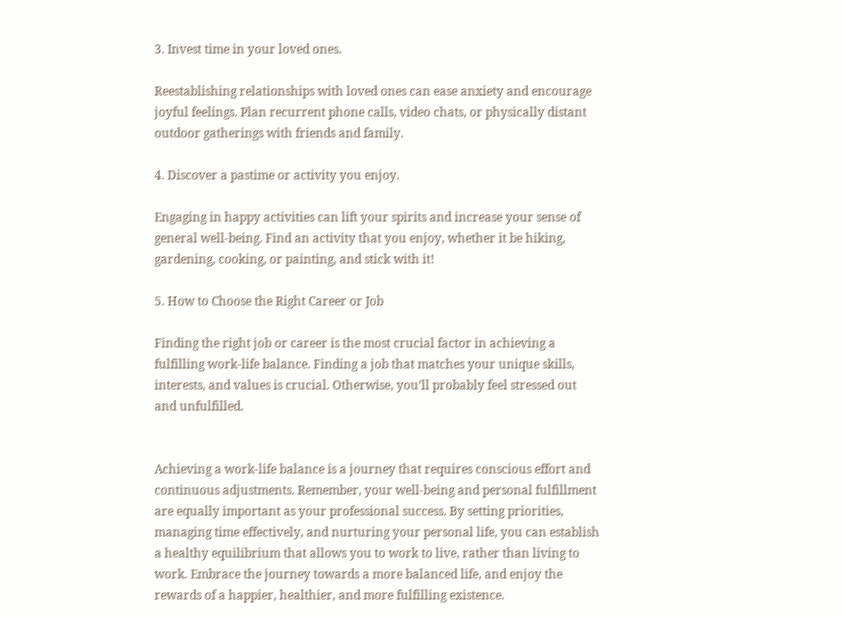3. Invest time in your loved ones.

Reestablishing relationships with loved ones can ease anxiety and encourage joyful feelings. Plan recurrent phone calls, video chats, or physically distant outdoor gatherings with friends and family.

4. Discover a pastime or activity you enjoy.

Engaging in happy activities can lift your spirits and increase your sense of general well-being. Find an activity that you enjoy, whether it be hiking, gardening, cooking, or painting, and stick with it!

5. How to Choose the Right Career or Job

Finding the right job or career is the most crucial factor in achieving a fulfilling work-life balance. Finding a job that matches your unique skills, interests, and values is crucial. Otherwise, you’ll probably feel stressed out and unfulfilled.


Achieving a work-life balance is a journey that requires conscious effort and continuous adjustments. Remember, your well-being and personal fulfillment are equally important as your professional success. By setting priorities, managing time effectively, and nurturing your personal life, you can establish a healthy equilibrium that allows you to work to live, rather than living to work. Embrace the journey towards a more balanced life, and enjoy the rewards of a happier, healthier, and more fulfilling existence.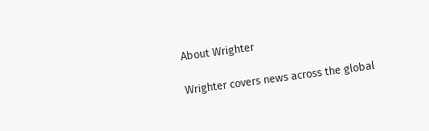About Wrighter

Wrighter covers news across the global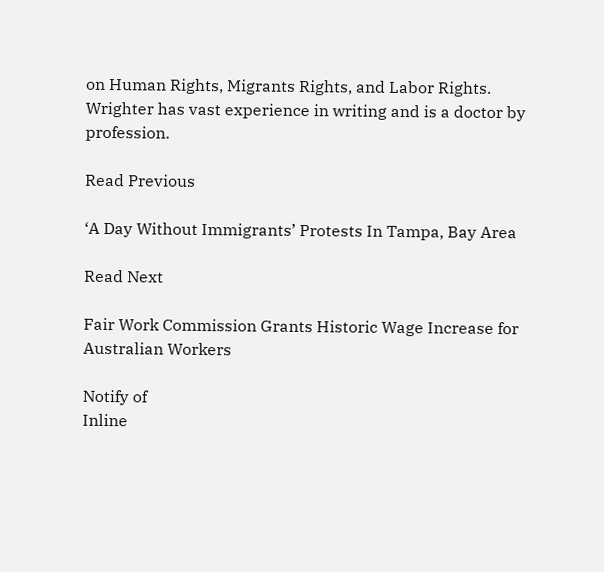on Human Rights, Migrants Rights, and Labor Rights. Wrighter has vast experience in writing and is a doctor by profession.

Read Previous

‘A Day Without Immigrants’ Protests In Tampa, Bay Area

Read Next

Fair Work Commission Grants Historic Wage Increase for Australian Workers

Notify of
Inline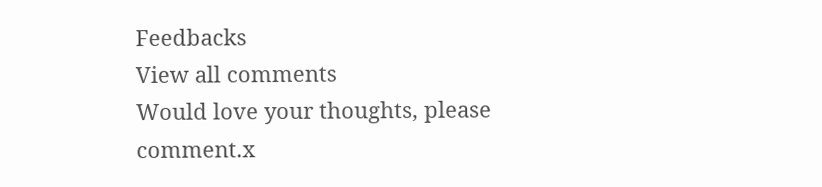Feedbacks
View all comments
Would love your thoughts, please comment.x